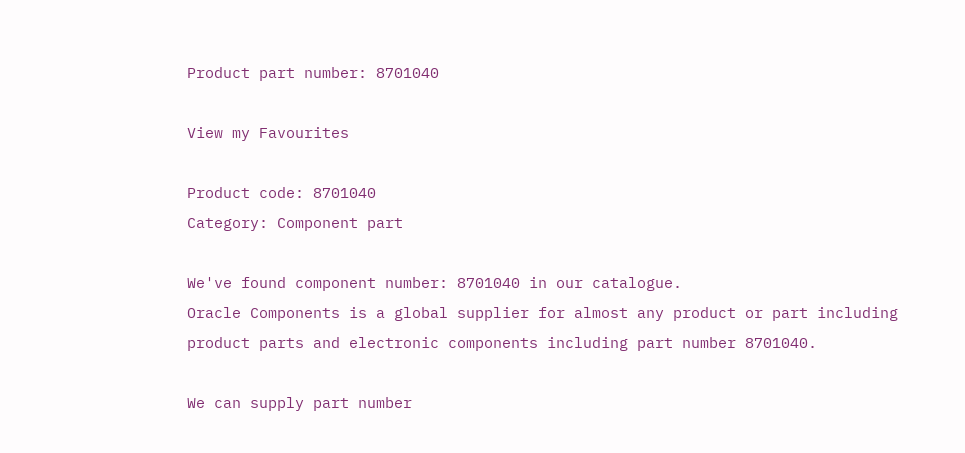Product part number: 8701040

View my Favourites

Product code: 8701040
Category: Component part

We've found component number: 8701040 in our catalogue.
Oracle Components is a global supplier for almost any product or part including product parts and electronic components including part number 8701040.

We can supply part number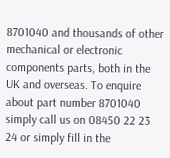8701040 and thousands of other mechanical or electronic components parts, both in the UK and overseas. To enquire about part number 8701040 simply call us on 08450 22 23 24 or simply fill in the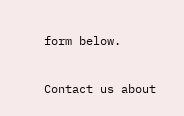form below.

Contact us about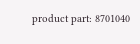product part: 8701040